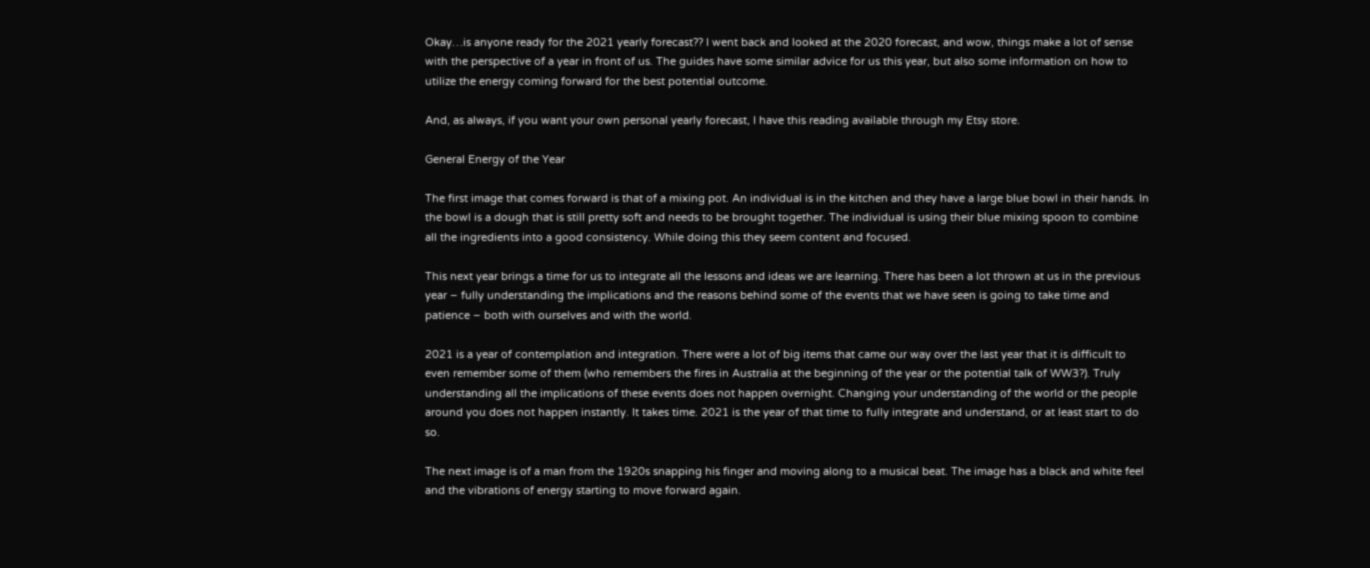Okay…is anyone ready for the 2021 yearly forecast?? I went back and looked at the 2020 forecast, and wow, things make a lot of sense with the perspective of a year in front of us. The guides have some similar advice for us this year, but also some information on how to utilize the energy coming forward for the best potential outcome.

And, as always, if you want your own personal yearly forecast, I have this reading available through my Etsy store.

General Energy of the Year

The first image that comes forward is that of a mixing pot. An individual is in the kitchen and they have a large blue bowl in their hands. In the bowl is a dough that is still pretty soft and needs to be brought together. The individual is using their blue mixing spoon to combine all the ingredients into a good consistency. While doing this they seem content and focused.

This next year brings a time for us to integrate all the lessons and ideas we are learning. There has been a lot thrown at us in the previous year – fully understanding the implications and the reasons behind some of the events that we have seen is going to take time and patience – both with ourselves and with the world.

2021 is a year of contemplation and integration. There were a lot of big items that came our way over the last year that it is difficult to even remember some of them (who remembers the fires in Australia at the beginning of the year or the potential talk of WW3?). Truly understanding all the implications of these events does not happen overnight. Changing your understanding of the world or the people around you does not happen instantly. It takes time. 2021 is the year of that time to fully integrate and understand, or at least start to do so.

The next image is of a man from the 1920s snapping his finger and moving along to a musical beat. The image has a black and white feel and the vibrations of energy starting to move forward again.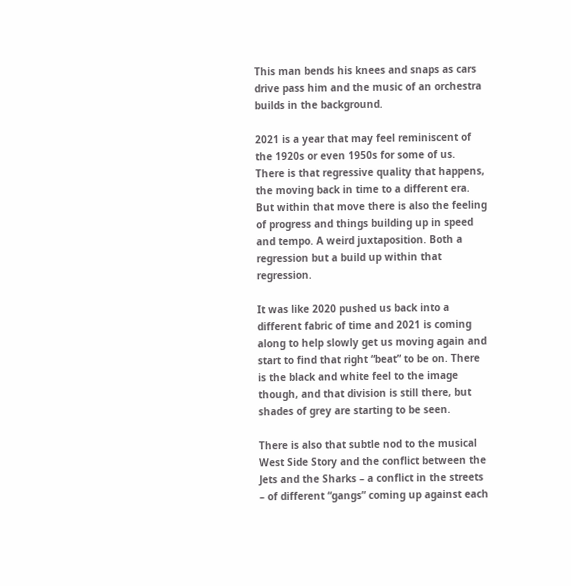This man bends his knees and snaps as cars drive pass him and the music of an orchestra builds in the background.

2021 is a year that may feel reminiscent of the 1920s or even 1950s for some of us. There is that regressive quality that happens, the moving back in time to a different era. But within that move there is also the feeling of progress and things building up in speed and tempo. A weird juxtaposition. Both a regression but a build up within that regression.

It was like 2020 pushed us back into a different fabric of time and 2021 is coming along to help slowly get us moving again and start to find that right “beat” to be on. There is the black and white feel to the image though, and that division is still there, but shades of grey are starting to be seen.

There is also that subtle nod to the musical West Side Story and the conflict between the Jets and the Sharks – a conflict in the streets – of different “gangs” coming up against each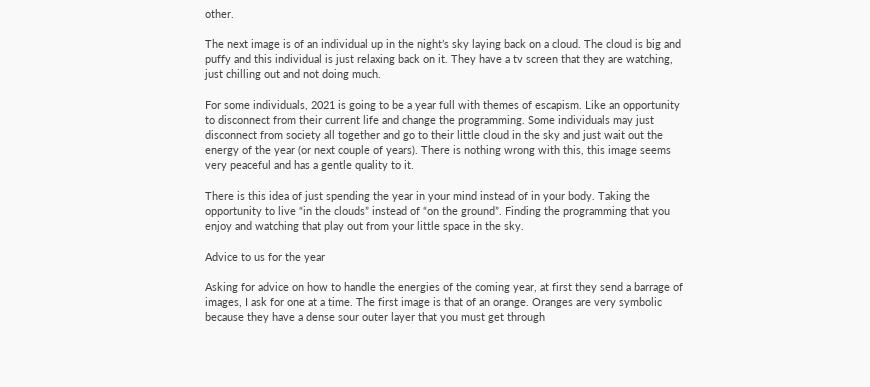other.

The next image is of an individual up in the night’s sky laying back on a cloud. The cloud is big and puffy and this individual is just relaxing back on it. They have a tv screen that they are watching, just chilling out and not doing much.

For some individuals, 2021 is going to be a year full with themes of escapism. Like an opportunity to disconnect from their current life and change the programming. Some individuals may just disconnect from society all together and go to their little cloud in the sky and just wait out the energy of the year (or next couple of years). There is nothing wrong with this, this image seems very peaceful and has a gentle quality to it.

There is this idea of just spending the year in your mind instead of in your body. Taking the opportunity to live “in the clouds” instead of “on the ground”. Finding the programming that you enjoy and watching that play out from your little space in the sky.

Advice to us for the year

Asking for advice on how to handle the energies of the coming year, at first they send a barrage of images, I ask for one at a time. The first image is that of an orange. Oranges are very symbolic because they have a dense sour outer layer that you must get through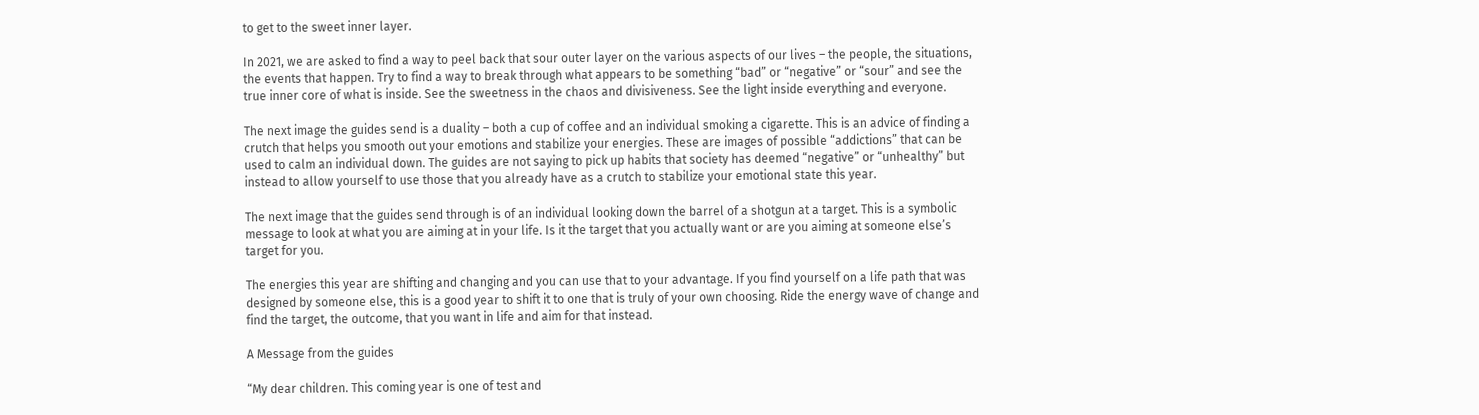to get to the sweet inner layer.

In 2021, we are asked to find a way to peel back that sour outer layer on the various aspects of our lives – the people, the situations, the events that happen. Try to find a way to break through what appears to be something “bad” or “negative” or “sour” and see the true inner core of what is inside. See the sweetness in the chaos and divisiveness. See the light inside everything and everyone.

The next image the guides send is a duality – both a cup of coffee and an individual smoking a cigarette. This is an advice of finding a crutch that helps you smooth out your emotions and stabilize your energies. These are images of possible “addictions” that can be used to calm an individual down. The guides are not saying to pick up habits that society has deemed “negative” or “unhealthy” but instead to allow yourself to use those that you already have as a crutch to stabilize your emotional state this year.

The next image that the guides send through is of an individual looking down the barrel of a shotgun at a target. This is a symbolic message to look at what you are aiming at in your life. Is it the target that you actually want or are you aiming at someone else’s target for you.

The energies this year are shifting and changing and you can use that to your advantage. If you find yourself on a life path that was designed by someone else, this is a good year to shift it to one that is truly of your own choosing. Ride the energy wave of change and find the target, the outcome, that you want in life and aim for that instead.

A Message from the guides

“My dear children. This coming year is one of test and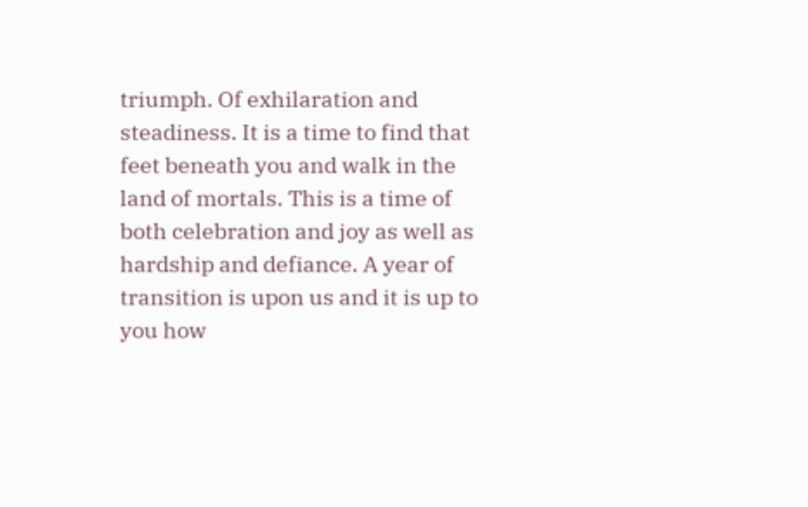triumph. Of exhilaration and steadiness. It is a time to find that feet beneath you and walk in the land of mortals. This is a time of both celebration and joy as well as hardship and defiance. A year of transition is upon us and it is up to you how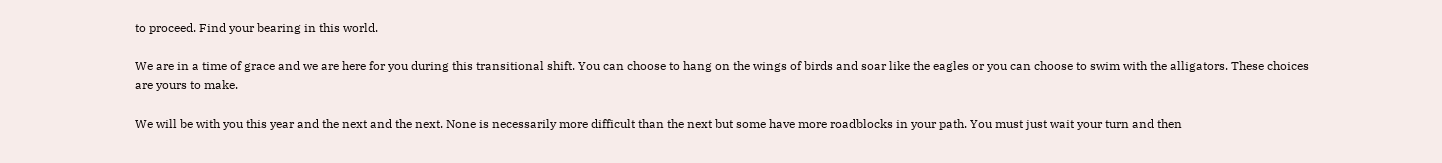to proceed. Find your bearing in this world.

We are in a time of grace and we are here for you during this transitional shift. You can choose to hang on the wings of birds and soar like the eagles or you can choose to swim with the alligators. These choices are yours to make.

We will be with you this year and the next and the next. None is necessarily more difficult than the next but some have more roadblocks in your path. You must just wait your turn and then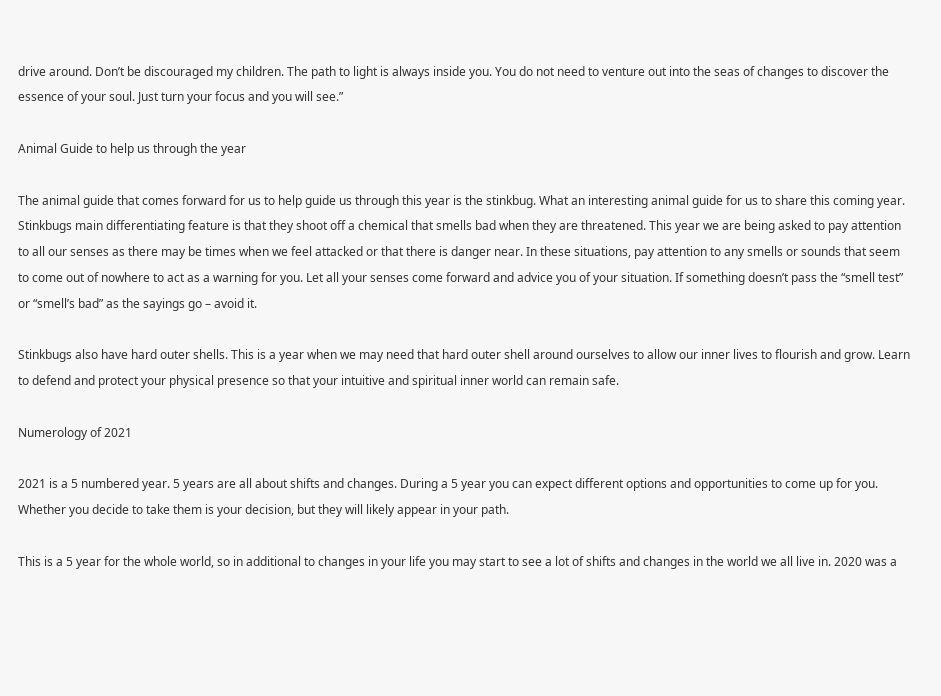drive around. Don’t be discouraged my children. The path to light is always inside you. You do not need to venture out into the seas of changes to discover the essence of your soul. Just turn your focus and you will see.”

Animal Guide to help us through the year

The animal guide that comes forward for us to help guide us through this year is the stinkbug. What an interesting animal guide for us to share this coming year. Stinkbugs main differentiating feature is that they shoot off a chemical that smells bad when they are threatened. This year we are being asked to pay attention to all our senses as there may be times when we feel attacked or that there is danger near. In these situations, pay attention to any smells or sounds that seem to come out of nowhere to act as a warning for you. Let all your senses come forward and advice you of your situation. If something doesn’t pass the “smell test” or “smell’s bad” as the sayings go – avoid it.

Stinkbugs also have hard outer shells. This is a year when we may need that hard outer shell around ourselves to allow our inner lives to flourish and grow. Learn to defend and protect your physical presence so that your intuitive and spiritual inner world can remain safe.

Numerology of 2021

2021 is a 5 numbered year. 5 years are all about shifts and changes. During a 5 year you can expect different options and opportunities to come up for you. Whether you decide to take them is your decision, but they will likely appear in your path.

This is a 5 year for the whole world, so in additional to changes in your life you may start to see a lot of shifts and changes in the world we all live in. 2020 was a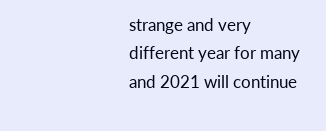strange and very different year for many and 2021 will continue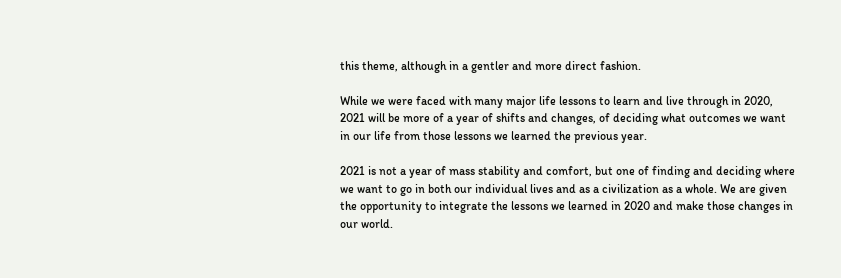this theme, although in a gentler and more direct fashion.

While we were faced with many major life lessons to learn and live through in 2020, 2021 will be more of a year of shifts and changes, of deciding what outcomes we want in our life from those lessons we learned the previous year.

2021 is not a year of mass stability and comfort, but one of finding and deciding where we want to go in both our individual lives and as a civilization as a whole. We are given the opportunity to integrate the lessons we learned in 2020 and make those changes in our world.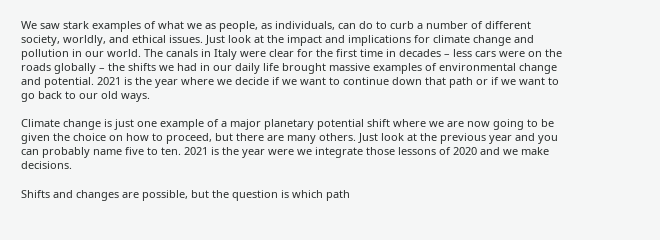We saw stark examples of what we as people, as individuals, can do to curb a number of different society, worldly, and ethical issues. Just look at the impact and implications for climate change and pollution in our world. The canals in Italy were clear for the first time in decades – less cars were on the roads globally – the shifts we had in our daily life brought massive examples of environmental change and potential. 2021 is the year where we decide if we want to continue down that path or if we want to go back to our old ways.

Climate change is just one example of a major planetary potential shift where we are now going to be given the choice on how to proceed, but there are many others. Just look at the previous year and you can probably name five to ten. 2021 is the year were we integrate those lessons of 2020 and we make decisions.

Shifts and changes are possible, but the question is which path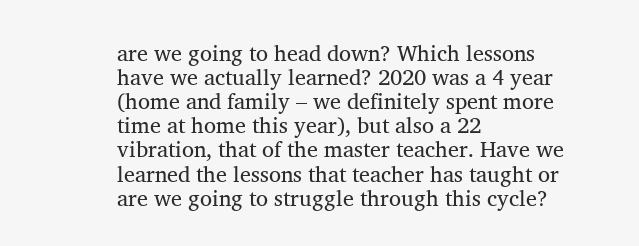are we going to head down? Which lessons have we actually learned? 2020 was a 4 year (home and family – we definitely spent more time at home this year), but also a 22 vibration, that of the master teacher. Have we learned the lessons that teacher has taught or are we going to struggle through this cycle?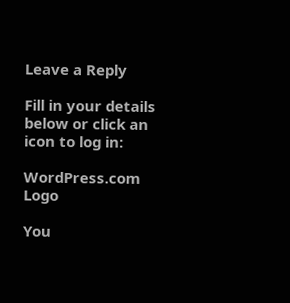Leave a Reply

Fill in your details below or click an icon to log in:

WordPress.com Logo

You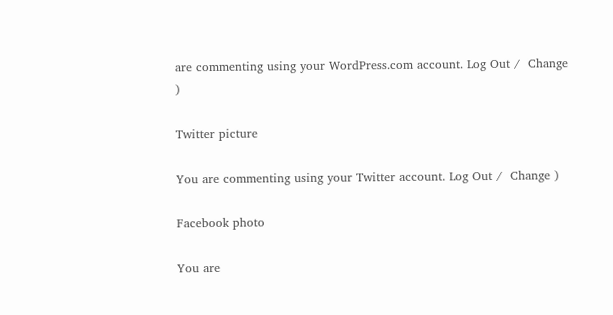are commenting using your WordPress.com account. Log Out /  Change )

Twitter picture

You are commenting using your Twitter account. Log Out /  Change )

Facebook photo

You are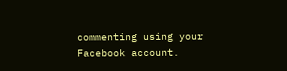commenting using your Facebook account.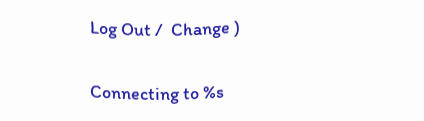Log Out /  Change )

Connecting to %s